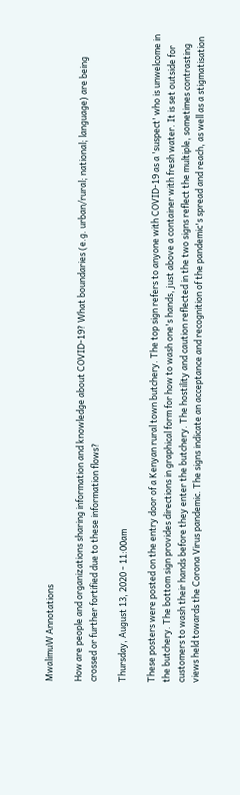MwalimuW Annotations

How are people and organizations sharing information and knowledge about COVID-19? What boundaries (e.g. urban/rural; national; language) are being crossed or further fortified due to these information flows?

Thursday, August 13, 2020 - 11:00am

These posters were posted on the entry door of a Kenyan rural town butchery. The top sign refers to anyone with COVID-19 as a 'suspect' who is unwelcome in the butchery. The bottom sign provides directions in graphical form for how to wash one's hands, just above a container with fresh water. It is set outside for customers to wash their hands before they enter the butchery. The hostility and caution reflected in the two signs reflect the multiple, sometimes contrasting views held towards the Corona Virus pandemic. The signs indicate an acceptance and recognition of the pandemic's spread and reach, as well as a stigmatisation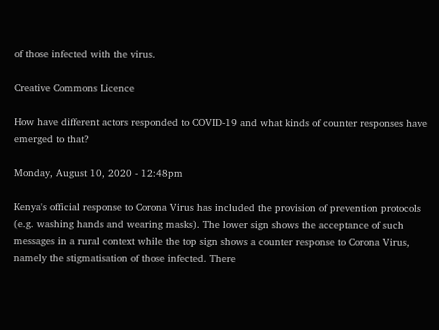of those infected with the virus.

Creative Commons Licence

How have different actors responded to COVID-19 and what kinds of counter responses have emerged to that?

Monday, August 10, 2020 - 12:48pm

Kenya's official response to Corona Virus has included the provision of prevention protocols (e.g. washing hands and wearing masks). The lower sign shows the acceptance of such messages in a rural context while the top sign shows a counter response to Corona Virus, namely the stigmatisation of those infected. There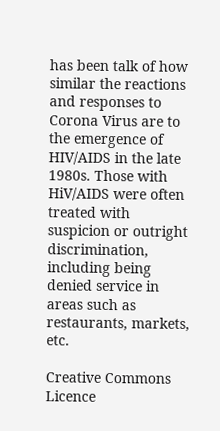has been talk of how similar the reactions and responses to Corona Virus are to the emergence of HIV/AIDS in the late 1980s. Those with HiV/AIDS were often treated with suspicion or outright discrimination, including being denied service in areas such as restaurants, markets, etc.

Creative Commons Licence